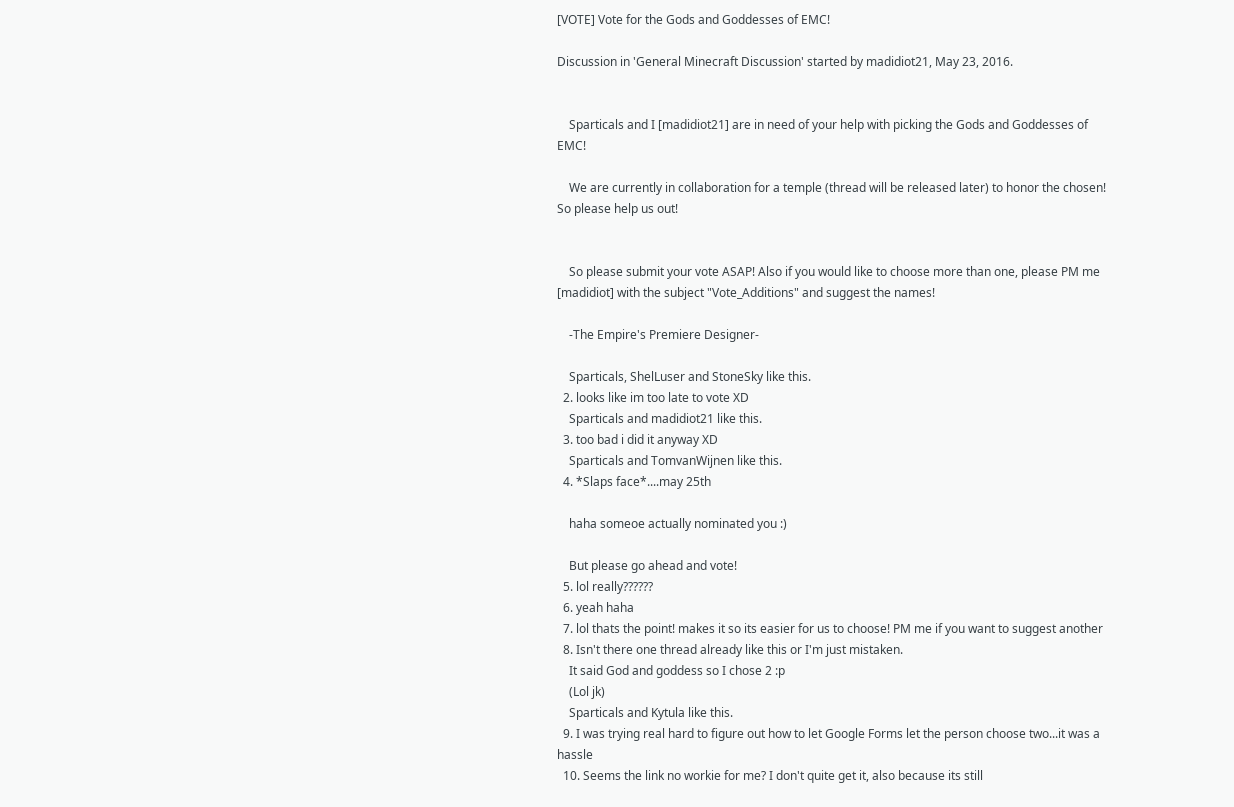[VOTE] Vote for the Gods and Goddesses of EMC!

Discussion in 'General Minecraft Discussion' started by madidiot21, May 23, 2016.


    Sparticals and I [madidiot21] are in need of your help with picking the Gods and Goddesses of EMC!

    We are currently in collaboration for a temple (thread will be released later) to honor the chosen! So please help us out!


    So please submit your vote ASAP! Also if you would like to choose more than one, please PM me [madidiot] with the subject "Vote_Additions" and suggest the names!

    -The Empire's Premiere Designer-

    Sparticals, ShelLuser and StoneSky like this.
  2. looks like im too late to vote XD
    Sparticals and madidiot21 like this.
  3. too bad i did it anyway XD
    Sparticals and TomvanWijnen like this.
  4. *Slaps face*....may 25th

    haha someoe actually nominated you :)

    But please go ahead and vote!
  5. lol really??????
  6. yeah haha
  7. lol thats the point! makes it so its easier for us to choose! PM me if you want to suggest another
  8. Isn't there one thread already like this or I'm just mistaken.
    It said God and goddess so I chose 2 :p
    (Lol jk)
    Sparticals and Kytula like this.
  9. I was trying real hard to figure out how to let Google Forms let the person choose two...it was a hassle
  10. Seems the link no workie for me? I don't quite get it, also because its still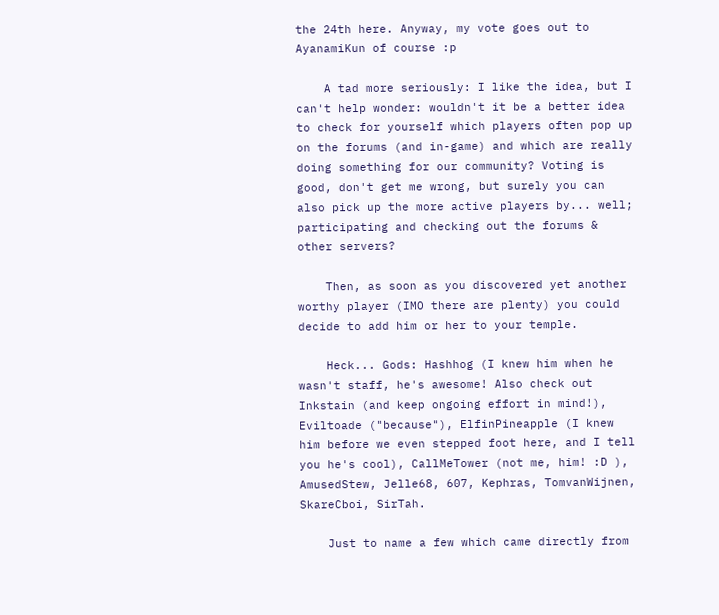the 24th here. Anyway, my vote goes out to AyanamiKun of course :p

    A tad more seriously: I like the idea, but I can't help wonder: wouldn't it be a better idea to check for yourself which players often pop up on the forums (and in-game) and which are really doing something for our community? Voting is good, don't get me wrong, but surely you can also pick up the more active players by... well; participating and checking out the forums & other servers?

    Then, as soon as you discovered yet another worthy player (IMO there are plenty) you could decide to add him or her to your temple.

    Heck... Gods: Hashhog (I knew him when he wasn't staff, he's awesome! Also check out Inkstain (and keep ongoing effort in mind!), Eviltoade ("because"), ElfinPineapple (I knew him before we even stepped foot here, and I tell you he's cool), CallMeTower (not me, him! :D ), AmusedStew, Jelle68, 607, Kephras, TomvanWijnen, SkareCboi, SirTah.

    Just to name a few which came directly from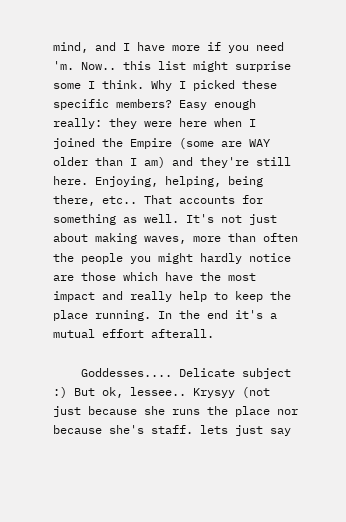mind, and I have more if you need 'm. Now.. this list might surprise some I think. Why I picked these specific members? Easy enough really: they were here when I joined the Empire (some are WAY older than I am) and they're still here. Enjoying, helping, being there, etc.. That accounts for something as well. It's not just about making waves, more than often the people you might hardly notice are those which have the most impact and really help to keep the place running. In the end it's a mutual effort afterall.

    Goddesses.... Delicate subject :) But ok, lessee.. Krysyy (not just because she runs the place nor because she's staff. lets just say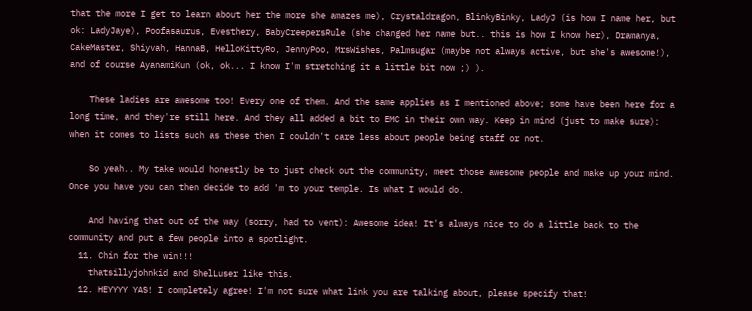that the more I get to learn about her the more she amazes me), Crystaldragon, BlinkyBinky, LadyJ (is how I name her, but ok: LadyJaye), Poofasaurus, Evesthery, BabyCreepersRule (she changed her name but.. this is how I know her), Dramanya, CakeMaster, Shiyvah, HannaB, HelloKittyRo, JennyPoo, MrsWishes, Palmsugar (maybe not always active, but she's awesome!), and of course AyanamiKun (ok, ok... I know I'm stretching it a little bit now ;) ).

    These ladies are awesome too! Every one of them. And the same applies as I mentioned above; some have been here for a long time, and they're still here. And they all added a bit to EMC in their own way. Keep in mind (just to make sure): when it comes to lists such as these then I couldn't care less about people being staff or not.

    So yeah.. My take would honestly be to just check out the community, meet those awesome people and make up your mind. Once you have you can then decide to add 'm to your temple. Is what I would do.

    And having that out of the way (sorry, had to vent): Awesome idea! It's always nice to do a little back to the community and put a few people into a spotlight.
  11. Chin for the win!!!
    thatsillyjohnkid and ShelLuser like this.
  12. HEYYYY YAS! I completely agree! I'm not sure what link you are talking about, please specify that!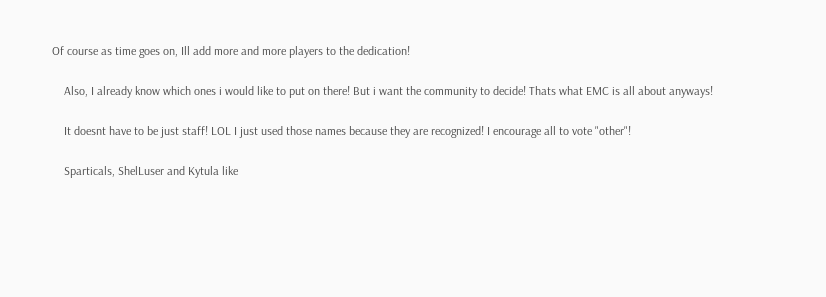Of course as time goes on, Ill add more and more players to the dedication!

    Also, I already know which ones i would like to put on there! But i want the community to decide! Thats what EMC is all about anyways!

    It doesnt have to be just staff! LOL I just used those names because they are recognized! I encourage all to vote "other"!

    Sparticals, ShelLuser and Kytula like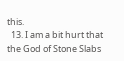this.
  13. I am a bit hurt that the God of Stone Slabs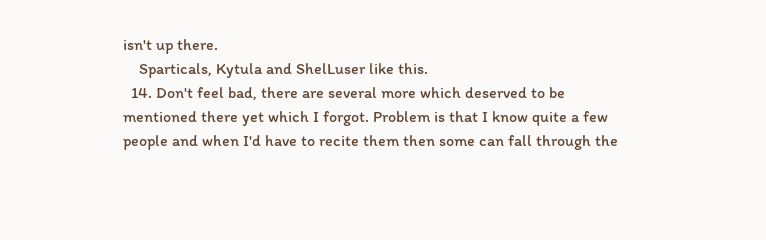isn't up there.
    Sparticals, Kytula and ShelLuser like this.
  14. Don't feel bad, there are several more which deserved to be mentioned there yet which I forgot. Problem is that I know quite a few people and when I'd have to recite them then some can fall through the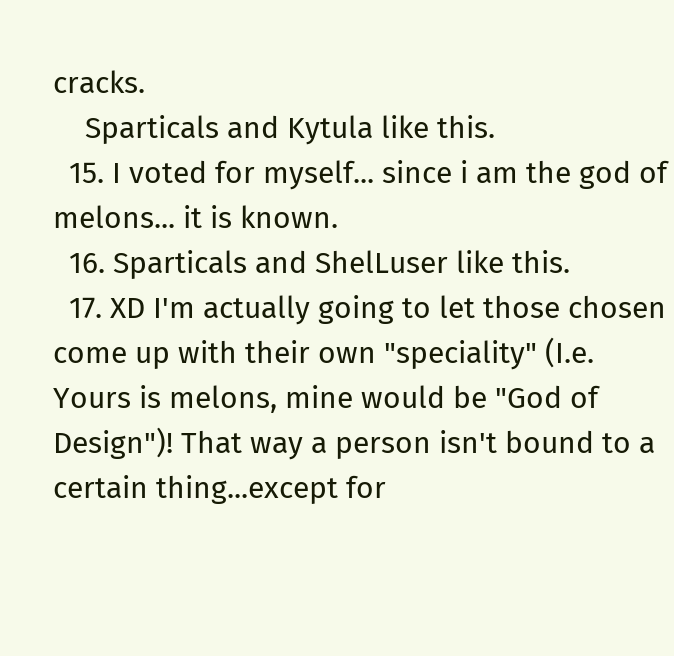cracks.
    Sparticals and Kytula like this.
  15. I voted for myself... since i am the god of melons... it is known.
  16. Sparticals and ShelLuser like this.
  17. XD I'm actually going to let those chosen come up with their own "speciality" (I.e. Yours is melons, mine would be "God of Design")! That way a person isn't bound to a certain thing...except for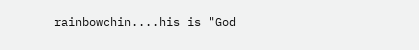rainbowchin....his is "God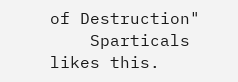of Destruction"
    Sparticals likes this.